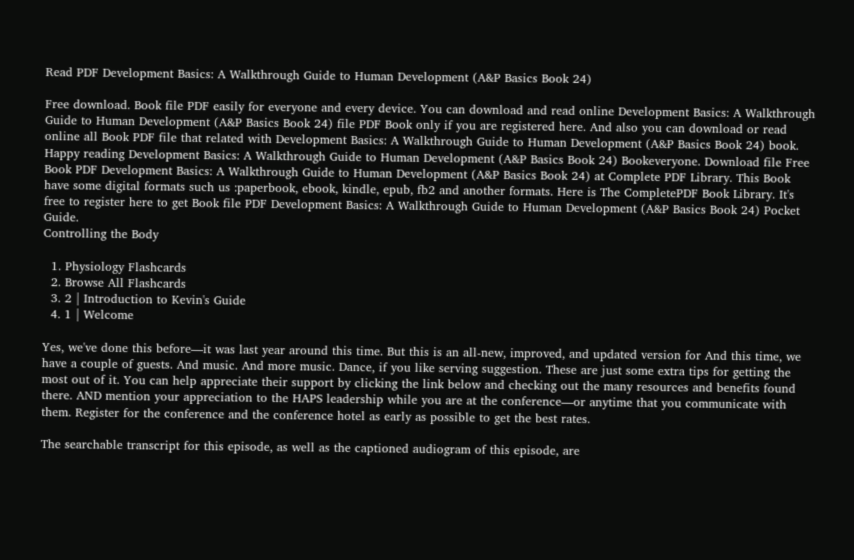Read PDF Development Basics: A Walkthrough Guide to Human Development (A&P Basics Book 24)

Free download. Book file PDF easily for everyone and every device. You can download and read online Development Basics: A Walkthrough Guide to Human Development (A&P Basics Book 24) file PDF Book only if you are registered here. And also you can download or read online all Book PDF file that related with Development Basics: A Walkthrough Guide to Human Development (A&P Basics Book 24) book. Happy reading Development Basics: A Walkthrough Guide to Human Development (A&P Basics Book 24) Bookeveryone. Download file Free Book PDF Development Basics: A Walkthrough Guide to Human Development (A&P Basics Book 24) at Complete PDF Library. This Book have some digital formats such us :paperbook, ebook, kindle, epub, fb2 and another formats. Here is The CompletePDF Book Library. It's free to register here to get Book file PDF Development Basics: A Walkthrough Guide to Human Development (A&P Basics Book 24) Pocket Guide.
Controlling the Body

  1. Physiology Flashcards
  2. Browse All Flashcards
  3. 2 | Introduction to Kevin's Guide
  4. 1 | Welcome

Yes, we've done this before—it was last year around this time. But this is an all-new, improved, and updated version for And this time, we have a couple of guests. And music. And more music. Dance, if you like serving suggestion. These are just some extra tips for getting the most out of it. You can help appreciate their support by clicking the link below and checking out the many resources and benefits found there. AND mention your appreciation to the HAPS leadership while you are at the conference—or anytime that you communicate with them. Register for the conference and the conference hotel as early as possible to get the best rates.

The searchable transcript for this episode, as well as the captioned audiogram of this episode, are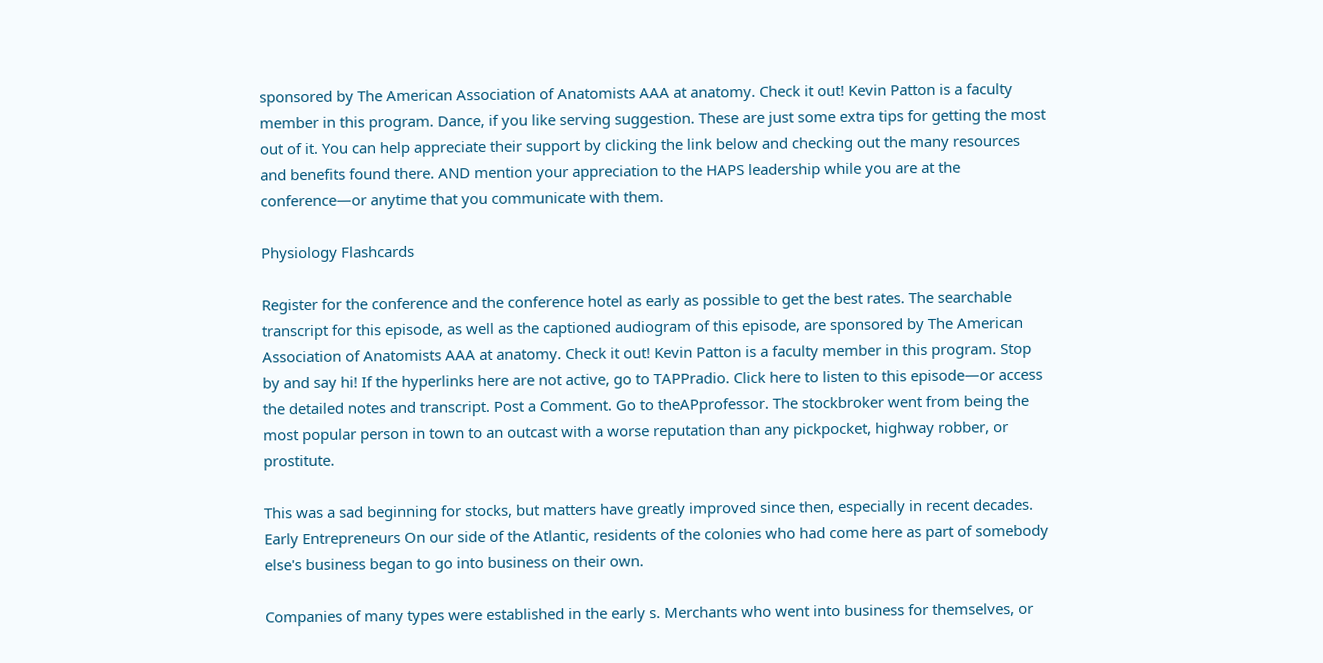sponsored by The American Association of Anatomists AAA at anatomy. Check it out! Kevin Patton is a faculty member in this program. Dance, if you like serving suggestion. These are just some extra tips for getting the most out of it. You can help appreciate their support by clicking the link below and checking out the many resources and benefits found there. AND mention your appreciation to the HAPS leadership while you are at the conference—or anytime that you communicate with them.

Physiology Flashcards

Register for the conference and the conference hotel as early as possible to get the best rates. The searchable transcript for this episode, as well as the captioned audiogram of this episode, are sponsored by The American Association of Anatomists AAA at anatomy. Check it out! Kevin Patton is a faculty member in this program. Stop by and say hi! If the hyperlinks here are not active, go to TAPPradio. Click here to listen to this episode—or access the detailed notes and transcript. Post a Comment. Go to theAPprofessor. The stockbroker went from being the most popular person in town to an outcast with a worse reputation than any pickpocket, highway robber, or prostitute.

This was a sad beginning for stocks, but matters have greatly improved since then, especially in recent decades. Early Entrepreneurs On our side of the Atlantic, residents of the colonies who had come here as part of somebody else's business began to go into business on their own.

Companies of many types were established in the early s. Merchants who went into business for themselves, or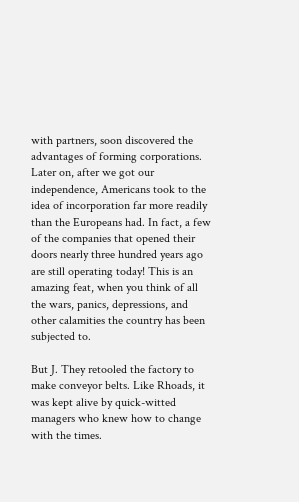with partners, soon discovered the advantages of forming corporations. Later on, after we got our independence, Americans took to the idea of incorporation far more readily than the Europeans had. In fact, a few of the companies that opened their doors nearly three hundred years ago are still operating today! This is an amazing feat, when you think of all the wars, panics, depressions, and other calamities the country has been subjected to.

But J. They retooled the factory to make conveyor belts. Like Rhoads, it was kept alive by quick-witted managers who knew how to change with the times.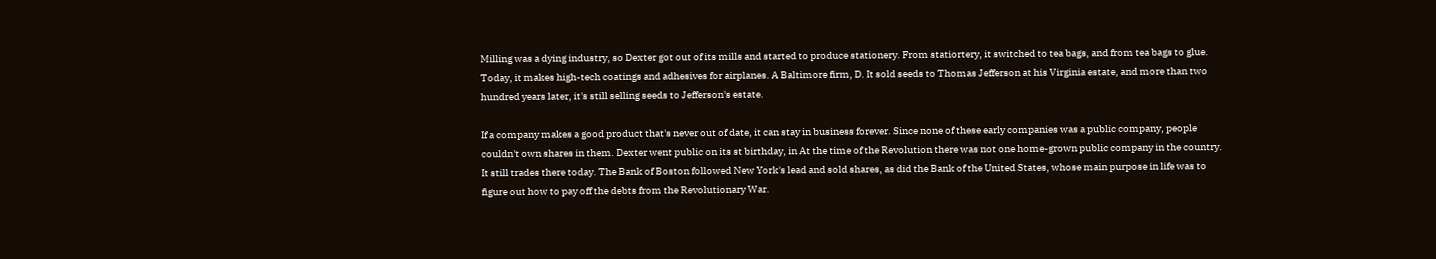Milling was a dying industry, so Dexter got out of its mills and started to produce stationery. From statiortery, it switched to tea bags, and from tea bags to glue. Today, it makes high-tech coatings and adhesives for airplanes. A Baltimore firm, D. It sold seeds to Thomas Jefferson at his Virginia estate, and more than two hundred years later, it's still selling seeds to Jefferson's estate.

If a company makes a good product that's never out of date, it can stay in business forever. Since none of these early companies was a public company, people couldn't own shares in them. Dexter went public on its st birthday, in At the time of the Revolution there was not one home-grown public company in the country. It still trades there today. The Bank of Boston followed New York's lead and sold shares, as did the Bank of the United States, whose main purpose in life was to figure out how to pay off the debts from the Revolutionary War.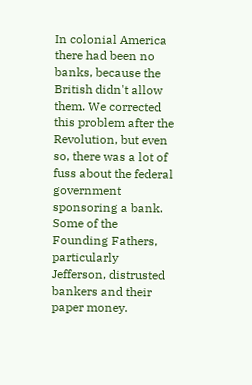In colonial America there had been no banks, because the British didn't allow them. We corrected this problem after the Revolution, but even so, there was a lot of fuss about the federal government sponsoring a bank. Some of the Founding Fathers, particularly Jefferson, distrusted bankers and their paper money.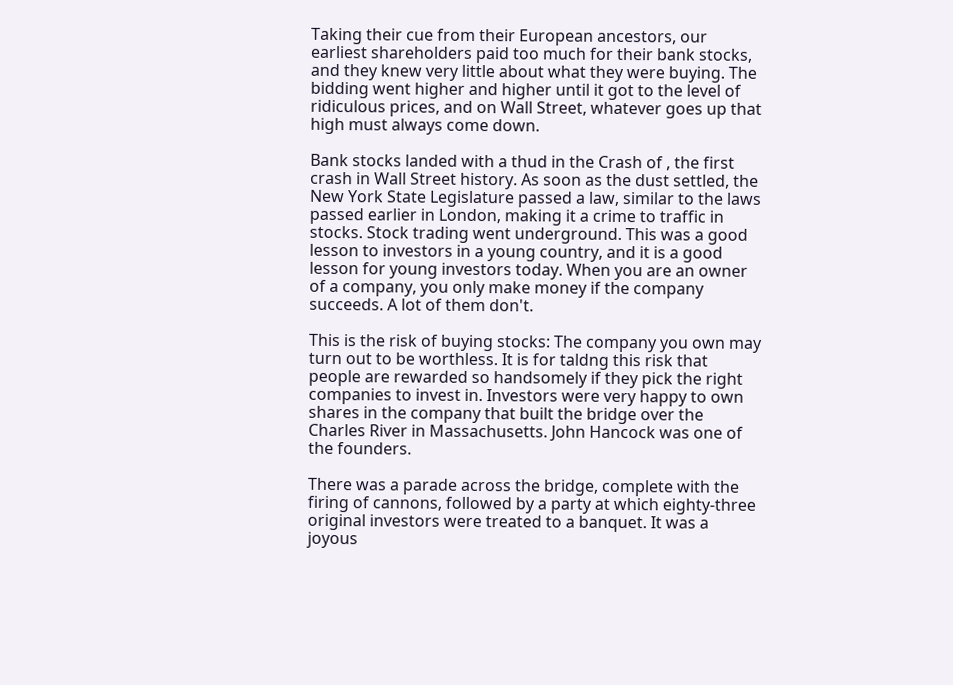Taking their cue from their European ancestors, our earliest shareholders paid too much for their bank stocks, and they knew very little about what they were buying. The bidding went higher and higher until it got to the level of ridiculous prices, and on Wall Street, whatever goes up that high must always come down.

Bank stocks landed with a thud in the Crash of , the first crash in Wall Street history. As soon as the dust settled, the New York State Legislature passed a law, similar to the laws passed earlier in London, making it a crime to traffic in stocks. Stock trading went underground. This was a good lesson to investors in a young country, and it is a good lesson for young investors today. When you are an owner of a company, you only make money if the company succeeds. A lot of them don't.

This is the risk of buying stocks: The company you own may turn out to be worthless. It is for taldng this risk that people are rewarded so handsomely if they pick the right companies to invest in. Investors were very happy to own shares in the company that built the bridge over the Charles River in Massachusetts. John Hancock was one of the founders.

There was a parade across the bridge, complete with the firing of cannons, followed by a party at which eighty-three original investors were treated to a banquet. It was a joyous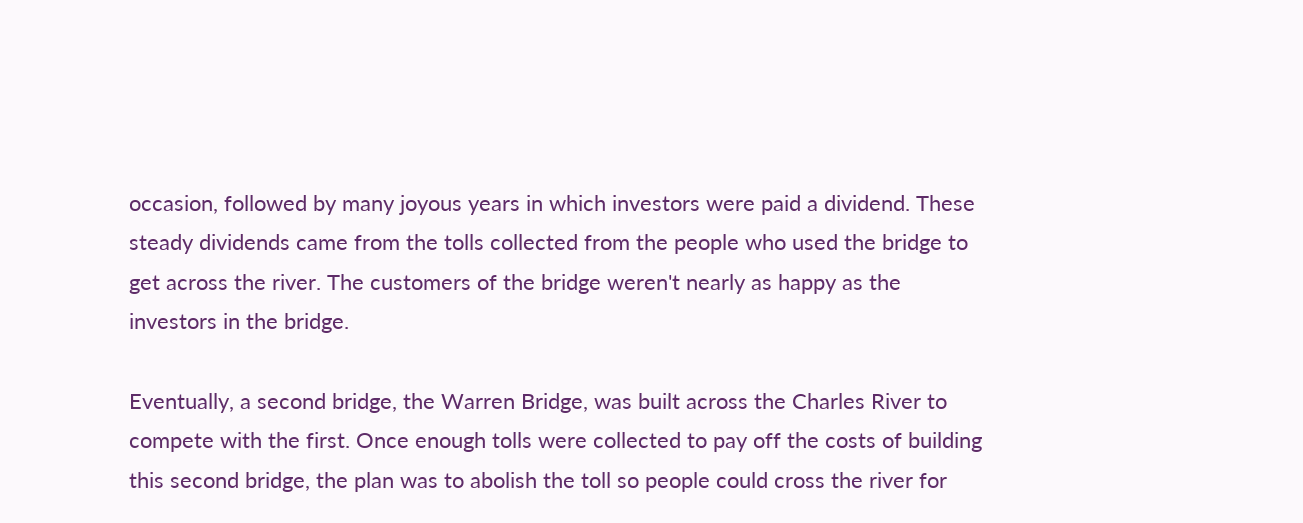occasion, followed by many joyous years in which investors were paid a dividend. These steady dividends came from the tolls collected from the people who used the bridge to get across the river. The customers of the bridge weren't nearly as happy as the investors in the bridge.

Eventually, a second bridge, the Warren Bridge, was built across the Charles River to compete with the first. Once enough tolls were collected to pay off the costs of building this second bridge, the plan was to abolish the toll so people could cross the river for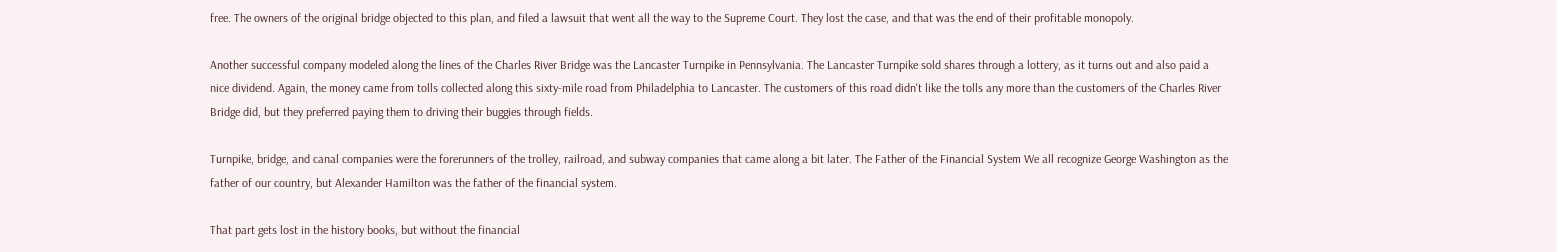free. The owners of the original bridge objected to this plan, and filed a lawsuit that went all the way to the Supreme Court. They lost the case, and that was the end of their profitable monopoly.

Another successful company modeled along the lines of the Charles River Bridge was the Lancaster Turnpike in Pennsylvania. The Lancaster Turnpike sold shares through a lottery, as it turns out and also paid a nice dividend. Again, the money came from tolls collected along this sixty-mile road from Philadelphia to Lancaster. The customers of this road didn't like the tolls any more than the customers of the Charles River Bridge did, but they preferred paying them to driving their buggies through fields.

Turnpike, bridge, and canal companies were the forerunners of the trolley, railroad, and subway companies that came along a bit later. The Father of the Financial System We all recognize George Washington as the father of our country, but Alexander Hamilton was the father of the financial system.

That part gets lost in the history books, but without the financial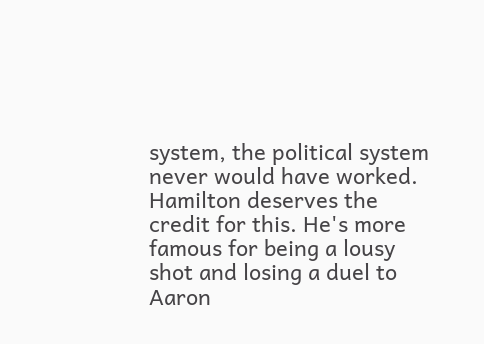system, the political system never would have worked. Hamilton deserves the credit for this. He's more famous for being a lousy shot and losing a duel to Aaron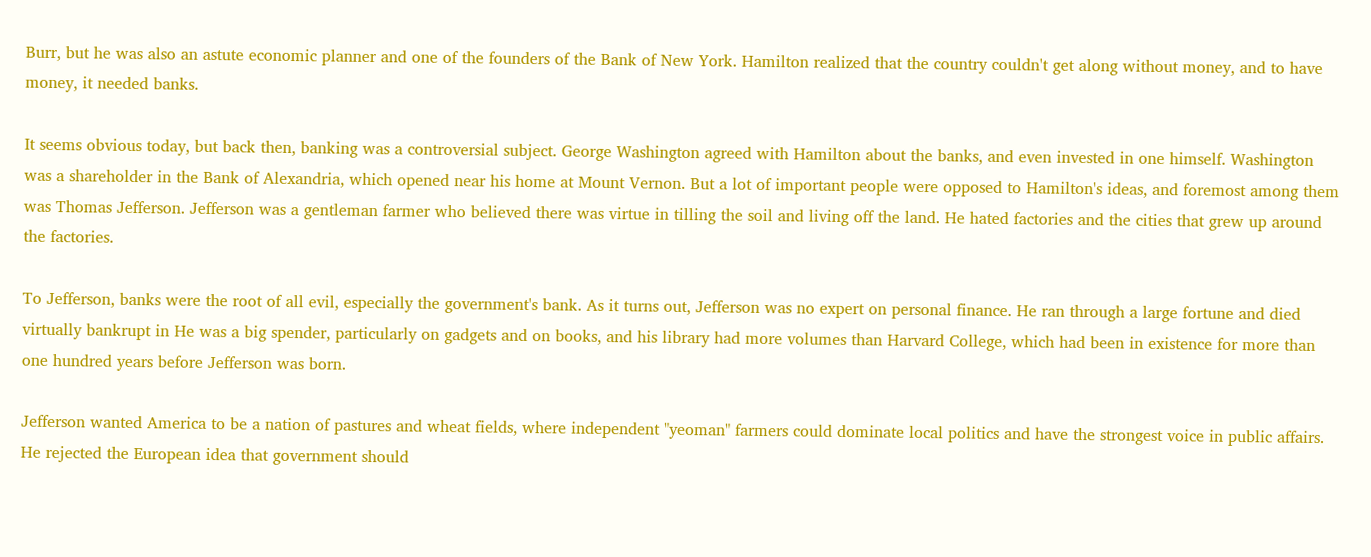Burr, but he was also an astute economic planner and one of the founders of the Bank of New York. Hamilton realized that the country couldn't get along without money, and to have money, it needed banks.

It seems obvious today, but back then, banking was a controversial subject. George Washington agreed with Hamilton about the banks, and even invested in one himself. Washington was a shareholder in the Bank of Alexandria, which opened near his home at Mount Vernon. But a lot of important people were opposed to Hamilton's ideas, and foremost among them was Thomas Jefferson. Jefferson was a gentleman farmer who believed there was virtue in tilling the soil and living off the land. He hated factories and the cities that grew up around the factories.

To Jefferson, banks were the root of all evil, especially the government's bank. As it turns out, Jefferson was no expert on personal finance. He ran through a large fortune and died virtually bankrupt in He was a big spender, particularly on gadgets and on books, and his library had more volumes than Harvard College, which had been in existence for more than one hundred years before Jefferson was born.

Jefferson wanted America to be a nation of pastures and wheat fields, where independent "yeoman" farmers could dominate local politics and have the strongest voice in public affairs. He rejected the European idea that government should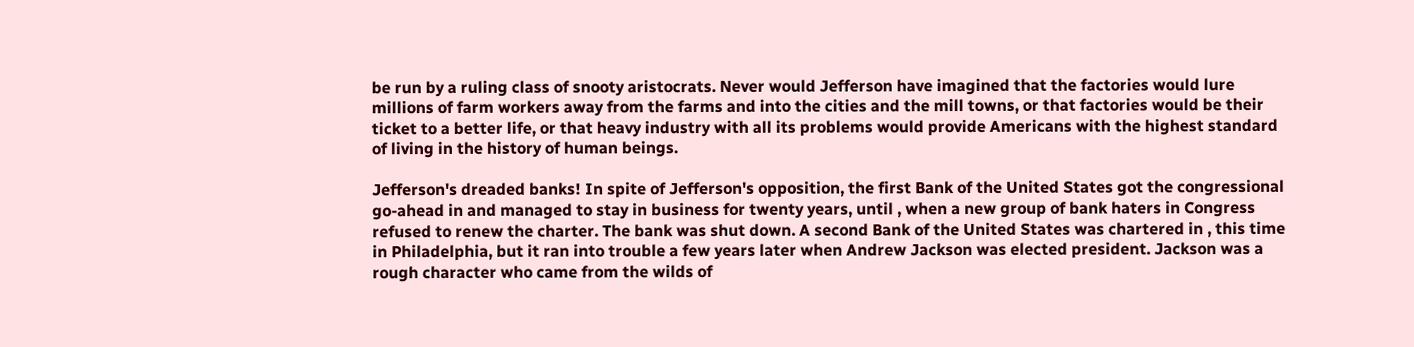be run by a ruling class of snooty aristocrats. Never would Jefferson have imagined that the factories would lure millions of farm workers away from the farms and into the cities and the mill towns, or that factories would be their ticket to a better life, or that heavy industry with all its problems would provide Americans with the highest standard of living in the history of human beings.

Jefferson's dreaded banks! In spite of Jefferson's opposition, the first Bank of the United States got the congressional go-ahead in and managed to stay in business for twenty years, until , when a new group of bank haters in Congress refused to renew the charter. The bank was shut down. A second Bank of the United States was chartered in , this time in Philadelphia, but it ran into trouble a few years later when Andrew Jackson was elected president. Jackson was a rough character who came from the wilds of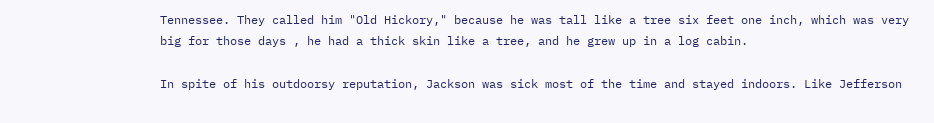Tennessee. They called him "Old Hickory," because he was tall like a tree six feet one inch, which was very big for those days , he had a thick skin like a tree, and he grew up in a log cabin.

In spite of his outdoorsy reputation, Jackson was sick most of the time and stayed indoors. Like Jefferson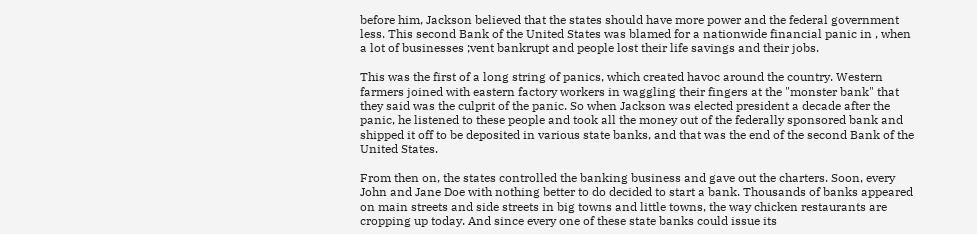before him, Jackson believed that the states should have more power and the federal government less. This second Bank of the United States was blamed for a nationwide financial panic in , when a lot of businesses ;vent bankrupt and people lost their life savings and their jobs.

This was the first of a long string of panics, which created havoc around the country. Western farmers joined with eastern factory workers in waggling their fingers at the "monster bank" that they said was the culprit of the panic. So when Jackson was elected president a decade after the panic, he listened to these people and took all the money out of the federally sponsored bank and shipped it off to be deposited in various state banks, and that was the end of the second Bank of the United States.

From then on, the states controlled the banking business and gave out the charters. Soon, every John and Jane Doe with nothing better to do decided to start a bank. Thousands of banks appeared on main streets and side streets in big towns and little towns, the way chicken restaurants are cropping up today. And since every one of these state banks could issue its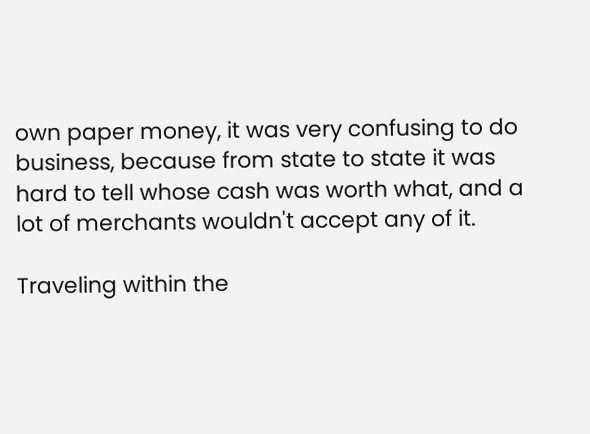own paper money, it was very confusing to do business, because from state to state it was hard to tell whose cash was worth what, and a lot of merchants wouldn't accept any of it.

Traveling within the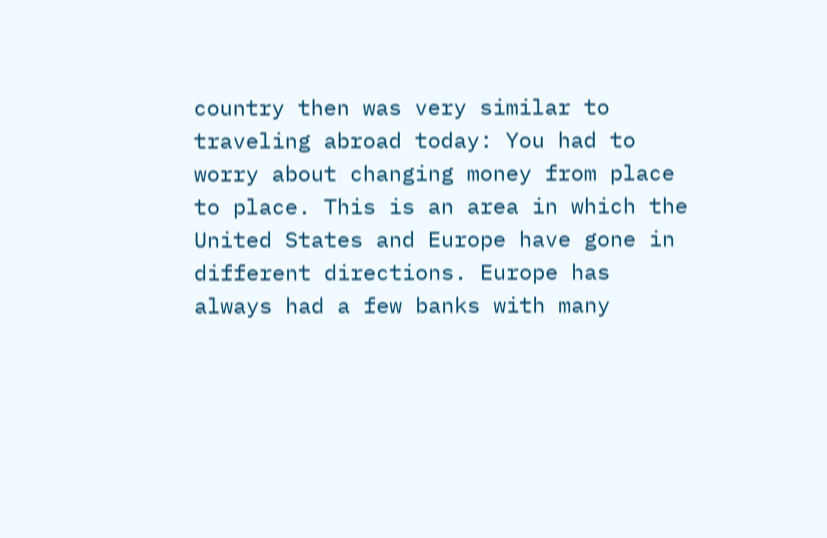country then was very similar to traveling abroad today: You had to worry about changing money from place to place. This is an area in which the United States and Europe have gone in different directions. Europe has always had a few banks with many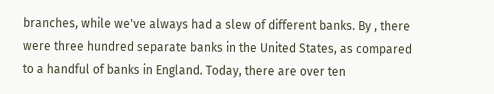branches, while we've always had a slew of different banks. By , there were three hundred separate banks in the United States, as compared to a handful of banks in England. Today, there are over ten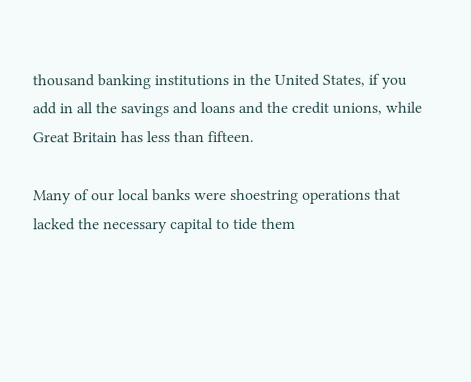thousand banking institutions in the United States, if you add in all the savings and loans and the credit unions, while Great Britain has less than fifteen.

Many of our local banks were shoestring operations that lacked the necessary capital to tide them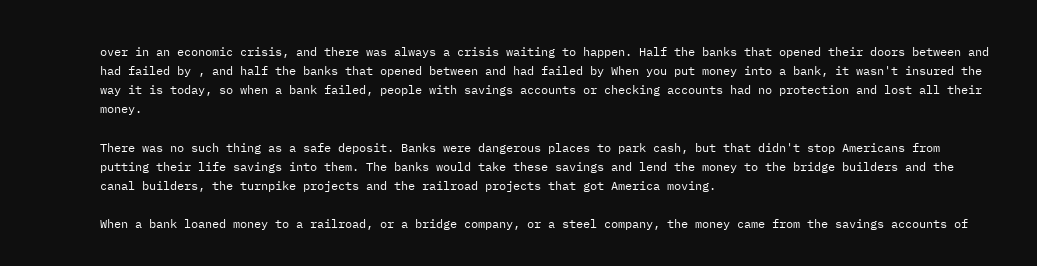over in an economic crisis, and there was always a crisis waiting to happen. Half the banks that opened their doors between and had failed by , and half the banks that opened between and had failed by When you put money into a bank, it wasn't insured the way it is today, so when a bank failed, people with savings accounts or checking accounts had no protection and lost all their money.

There was no such thing as a safe deposit. Banks were dangerous places to park cash, but that didn't stop Americans from putting their life savings into them. The banks would take these savings and lend the money to the bridge builders and the canal builders, the turnpike projects and the railroad projects that got America moving.

When a bank loaned money to a railroad, or a bridge company, or a steel company, the money came from the savings accounts of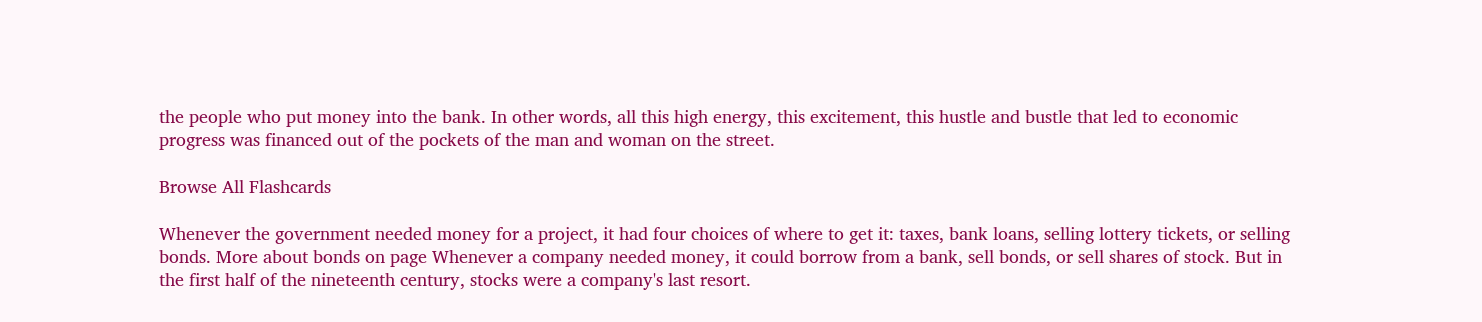the people who put money into the bank. In other words, all this high energy, this excitement, this hustle and bustle that led to economic progress was financed out of the pockets of the man and woman on the street.

Browse All Flashcards

Whenever the government needed money for a project, it had four choices of where to get it: taxes, bank loans, selling lottery tickets, or selling bonds. More about bonds on page Whenever a company needed money, it could borrow from a bank, sell bonds, or sell shares of stock. But in the first half of the nineteenth century, stocks were a company's last resort.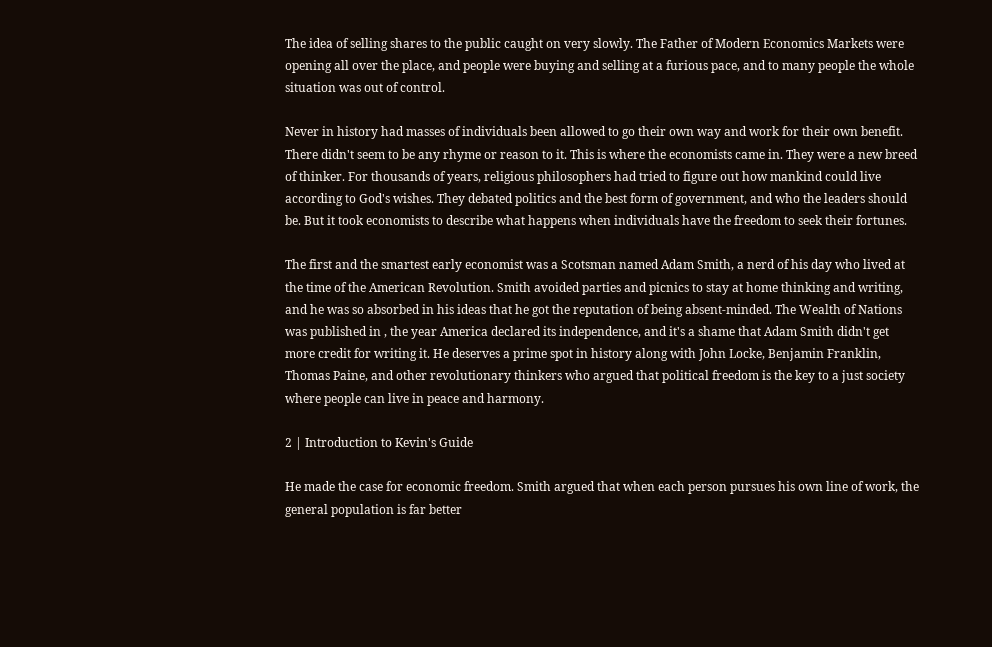The idea of selling shares to the public caught on very slowly. The Father of Modern Economics Markets were opening all over the place, and people were buying and selling at a furious pace, and to many people the whole situation was out of control.

Never in history had masses of individuals been allowed to go their own way and work for their own benefit. There didn't seem to be any rhyme or reason to it. This is where the economists came in. They were a new breed of thinker. For thousands of years, religious philosophers had tried to figure out how mankind could live according to God's wishes. They debated politics and the best form of government, and who the leaders should be. But it took economists to describe what happens when individuals have the freedom to seek their fortunes.

The first and the smartest early economist was a Scotsman named Adam Smith, a nerd of his day who lived at the time of the American Revolution. Smith avoided parties and picnics to stay at home thinking and writing, and he was so absorbed in his ideas that he got the reputation of being absent-minded. The Wealth of Nations was published in , the year America declared its independence, and it's a shame that Adam Smith didn't get more credit for writing it. He deserves a prime spot in history along with John Locke, Benjamin Franklin, Thomas Paine, and other revolutionary thinkers who argued that political freedom is the key to a just society where people can live in peace and harmony.

2 | Introduction to Kevin's Guide

He made the case for economic freedom. Smith argued that when each person pursues his own line of work, the general population is far better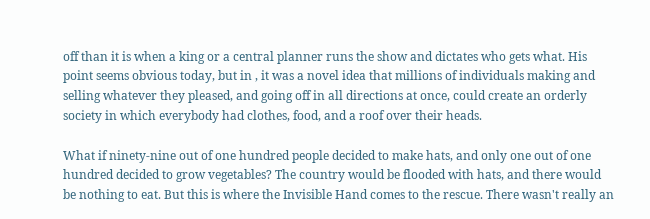off than it is when a king or a central planner runs the show and dictates who gets what. His point seems obvious today, but in , it was a novel idea that millions of individuals making and selling whatever they pleased, and going off in all directions at once, could create an orderly society in which everybody had clothes, food, and a roof over their heads.

What if ninety-nine out of one hundred people decided to make hats, and only one out of one hundred decided to grow vegetables? The country would be flooded with hats, and there would be nothing to eat. But this is where the Invisible Hand comes to the rescue. There wasn't really an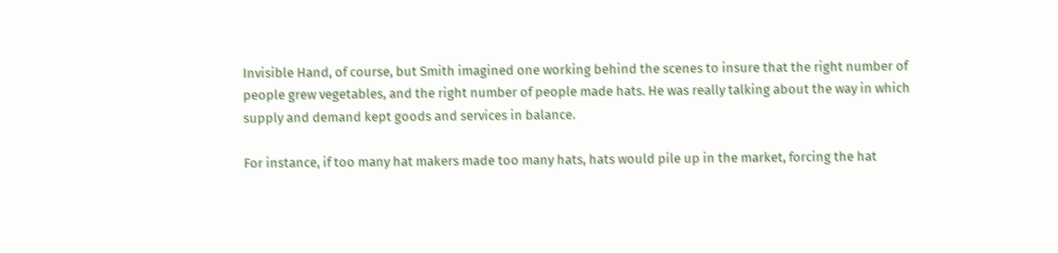Invisible Hand, of course, but Smith imagined one working behind the scenes to insure that the right number of people grew vegetables, and the right number of people made hats. He was really talking about the way in which supply and demand kept goods and services in balance.

For instance, if too many hat makers made too many hats, hats would pile up in the market, forcing the hat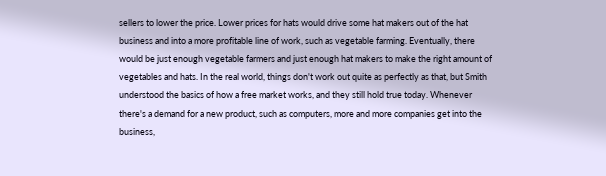sellers to lower the price. Lower prices for hats would drive some hat makers out of the hat business and into a more profitable line of work, such as vegetable farming. Eventually, there would be just enough vegetable farmers and just enough hat makers to make the right amount of vegetables and hats. In the real world, things don't work out quite as perfectly as that, but Smith understood the basics of how a free market works, and they still hold true today. Whenever there's a demand for a new product, such as computers, more and more companies get into the business,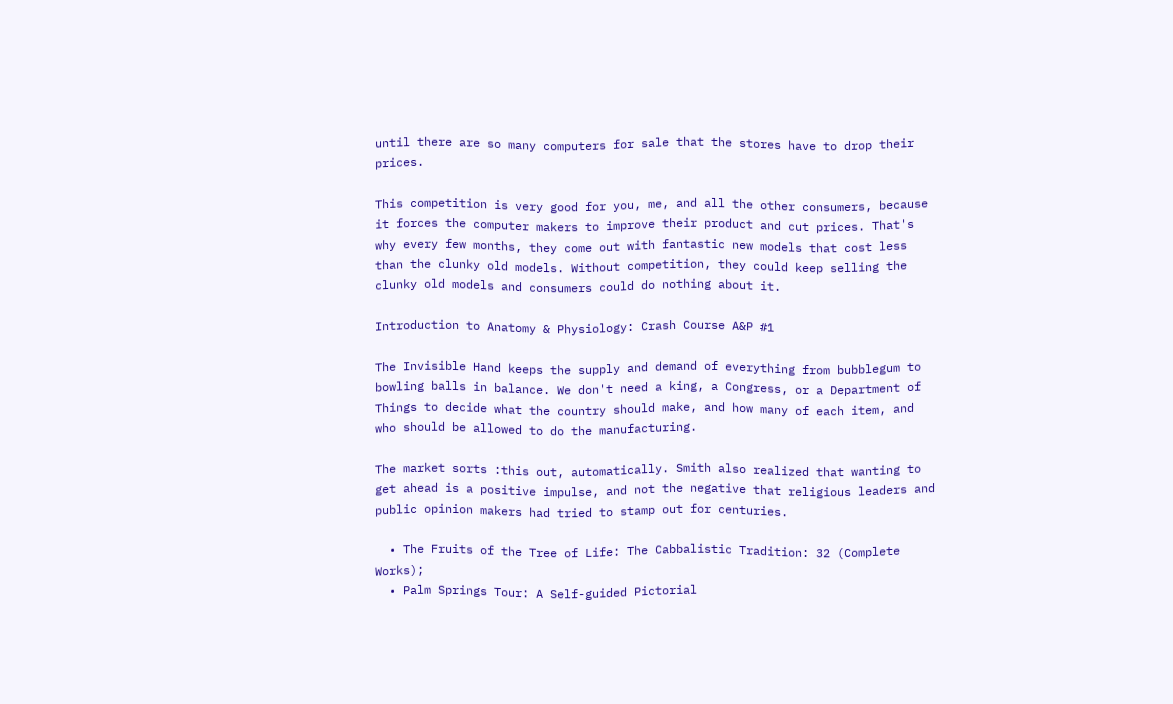until there are so many computers for sale that the stores have to drop their prices.

This competition is very good for you, me, and all the other consumers, because it forces the computer makers to improve their product and cut prices. That's why every few months, they come out with fantastic new models that cost less than the clunky old models. Without competition, they could keep selling the clunky old models and consumers could do nothing about it.

Introduction to Anatomy & Physiology: Crash Course A&P #1

The Invisible Hand keeps the supply and demand of everything from bubblegum to bowling balls in balance. We don't need a king, a Congress, or a Department of Things to decide what the country should make, and how many of each item, and who should be allowed to do the manufacturing.

The market sorts :this out, automatically. Smith also realized that wanting to get ahead is a positive impulse, and not the negative that religious leaders and public opinion makers had tried to stamp out for centuries.

  • The Fruits of the Tree of Life: The Cabbalistic Tradition: 32 (Complete Works);
  • Palm Springs Tour: A Self-guided Pictorial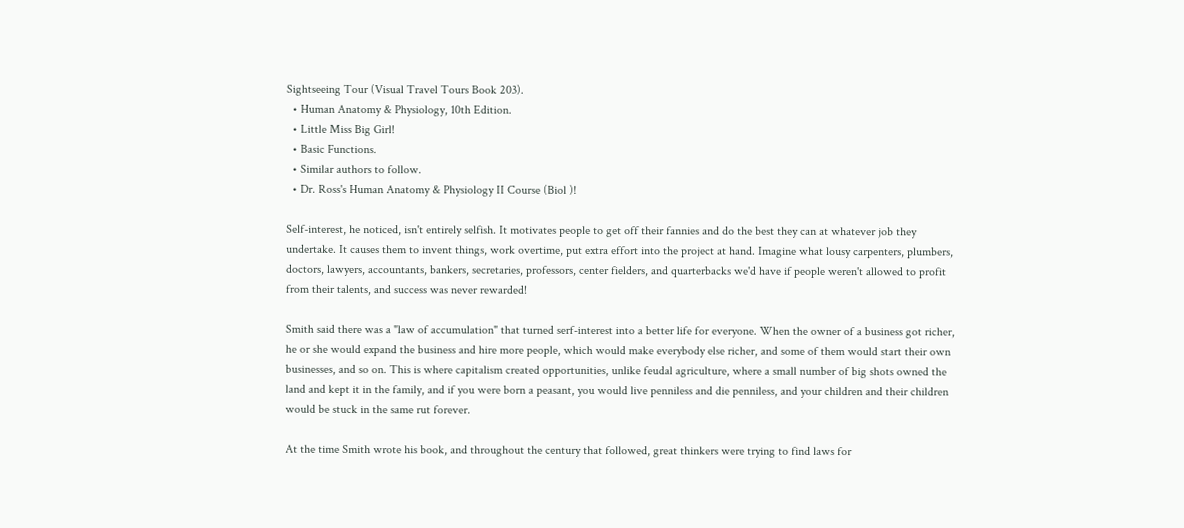Sightseeing Tour (Visual Travel Tours Book 203).
  • Human Anatomy & Physiology, 10th Edition.
  • Little Miss Big Girl!
  • Basic Functions.
  • Similar authors to follow.
  • Dr. Ross's Human Anatomy & Physiology II Course (Biol )!

Self-interest, he noticed, isn't entirely selfish. It motivates people to get off their fannies and do the best they can at whatever job they undertake. It causes them to invent things, work overtime, put extra effort into the project at hand. Imagine what lousy carpenters, plumbers, doctors, lawyers, accountants, bankers, secretaries, professors, center fielders, and quarterbacks we'd have if people weren't allowed to profit from their talents, and success was never rewarded!

Smith said there was a "law of accumulation" that turned serf-interest into a better life for everyone. When the owner of a business got richer, he or she would expand the business and hire more people, which would make everybody else richer, and some of them would start their own businesses, and so on. This is where capitalism created opportunities, unlike feudal agriculture, where a small number of big shots owned the land and kept it in the family, and if you were born a peasant, you would live penniless and die penniless, and your children and their children would be stuck in the same rut forever.

At the time Smith wrote his book, and throughout the century that followed, great thinkers were trying to find laws for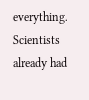everything. Scientists already had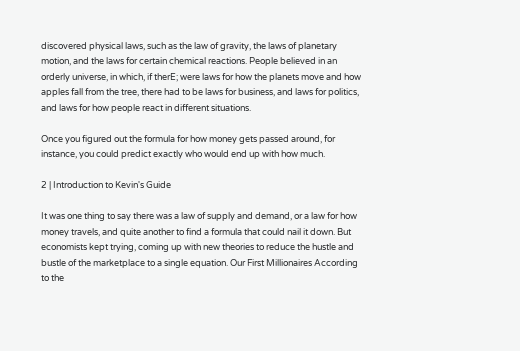discovered physical laws, such as the law of gravity, the laws of planetary motion, and the laws for certain chemical reactions. People believed in an orderly universe, in which, if therE; were laws for how the planets move and how apples fall from the tree, there had to be laws for business, and laws for politics, and laws for how people react in different situations.

Once you figured out the formula for how money gets passed around, for instance, you could predict exactly who would end up with how much.

2 | Introduction to Kevin's Guide

It was one thing to say there was a law of supply and demand, or a law for how money travels, and quite another to find a formula that could nail it down. But economists kept trying, coming up with new theories to reduce the hustle and bustle of the marketplace to a single equation. Our First Millionaires According to the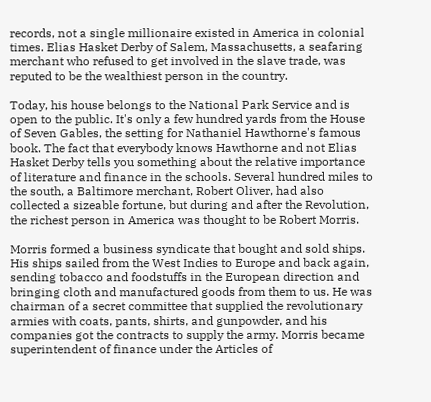records, not a single millionaire existed in America in colonial times. Elias Hasket Derby of Salem, Massachusetts, a seafaring merchant who refused to get involved in the slave trade, was reputed to be the wealthiest person in the country.

Today, his house belongs to the National Park Service and is open to the public. It's only a few hundred yards from the House of Seven Gables, the setting for Nathaniel Hawthorne's famous book. The fact that everybody knows Hawthorne and not Elias Hasket Derby tells you something about the relative importance of literature and finance in the schools. Several hundred miles to the south, a Baltimore merchant, Robert Oliver, had also collected a sizeable fortune, but during and after the Revolution, the richest person in America was thought to be Robert Morris.

Morris formed a business syndicate that bought and sold ships. His ships sailed from the West Indies to Europe and back again, sending tobacco and foodstuffs in the European direction and bringing cloth and manufactured goods from them to us. He was chairman of a secret committee that supplied the revolutionary armies with coats, pants, shirts, and gunpowder, and his companies got the contracts to supply the army. Morris became superintendent of finance under the Articles of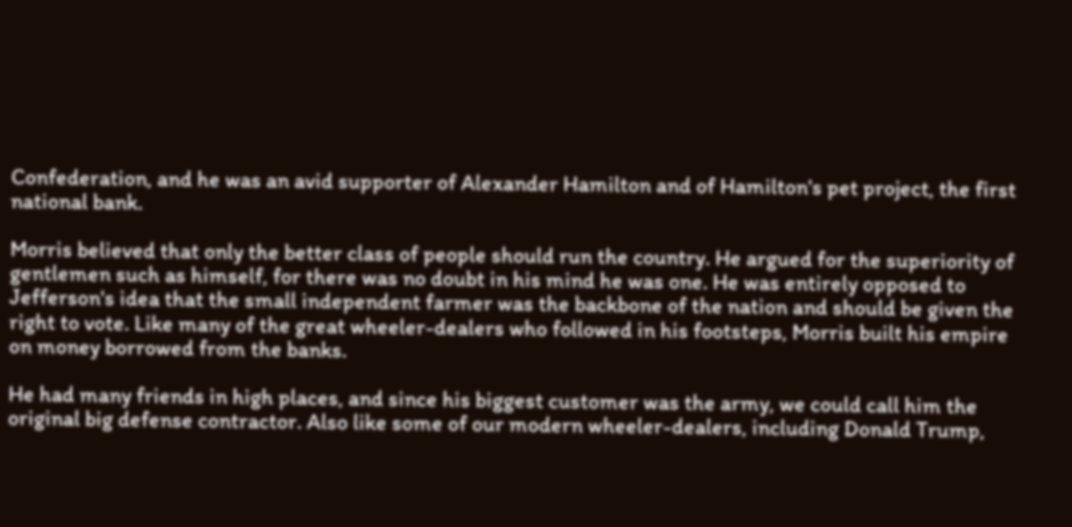Confederation, and he was an avid supporter of Alexander Hamilton and of Hamilton's pet project, the first national bank.

Morris believed that only the better class of people should run the country. He argued for the superiority of gentlemen such as himself, for there was no doubt in his mind he was one. He was entirely opposed to Jefferson's idea that the small independent farmer was the backbone of the nation and should be given the right to vote. Like many of the great wheeler-dealers who followed in his footsteps, Morris built his empire on money borrowed from the banks.

He had many friends in high places, and since his biggest customer was the army, we could call him the original big defense contractor. Also like some of our modern wheeler-dealers, including Donald Trump,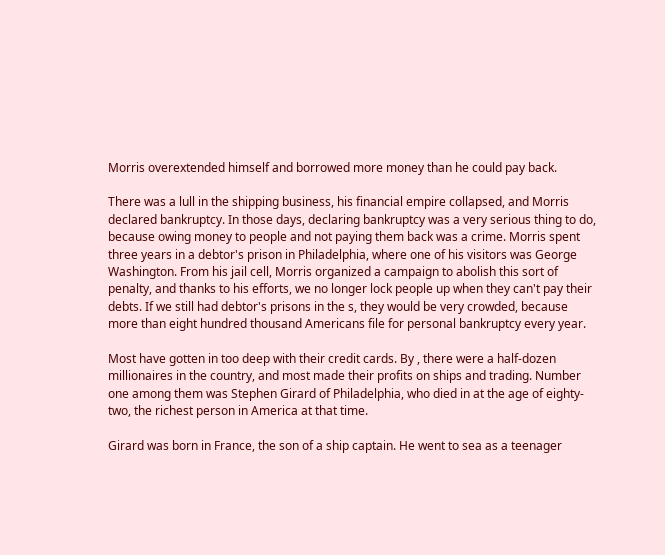Morris overextended himself and borrowed more money than he could pay back.

There was a lull in the shipping business, his financial empire collapsed, and Morris declared bankruptcy. In those days, declaring bankruptcy was a very serious thing to do, because owing money to people and not paying them back was a crime. Morris spent three years in a debtor's prison in Philadelphia, where one of his visitors was George Washington. From his jail cell, Morris organized a campaign to abolish this sort of penalty, and thanks to his efforts, we no longer lock people up when they can't pay their debts. If we still had debtor's prisons in the s, they would be very crowded, because more than eight hundred thousand Americans file for personal bankruptcy every year.

Most have gotten in too deep with their credit cards. By , there were a half-dozen millionaires in the country, and most made their profits on ships and trading. Number one among them was Stephen Girard of Philadelphia, who died in at the age of eighty-two, the richest person in America at that time.

Girard was born in France, the son of a ship captain. He went to sea as a teenager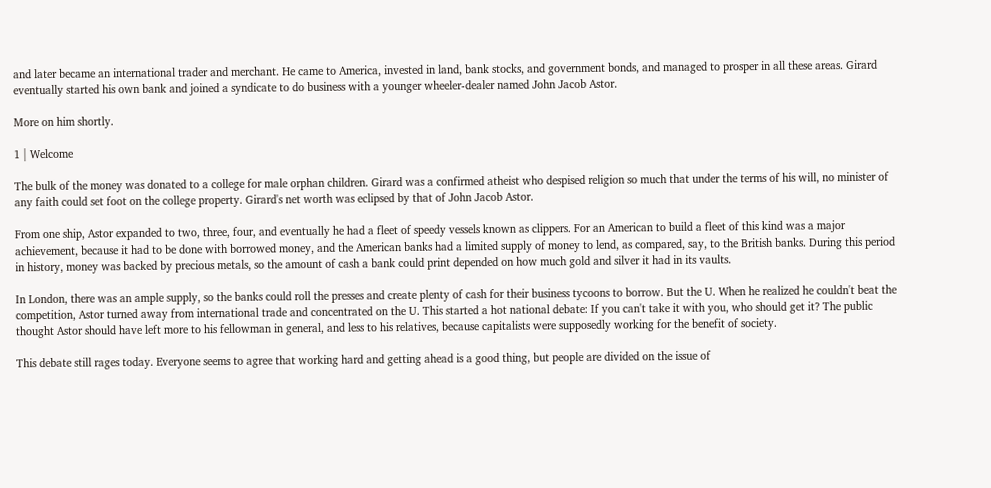and later became an international trader and merchant. He came to America, invested in land, bank stocks, and government bonds, and managed to prosper in all these areas. Girard eventually started his own bank and joined a syndicate to do business with a younger wheeler-dealer named John Jacob Astor.

More on him shortly.

1 | Welcome

The bulk of the money was donated to a college for male orphan children. Girard was a confirmed atheist who despised religion so much that under the terms of his will, no minister of any faith could set foot on the college property. Girard's net worth was eclipsed by that of John Jacob Astor.

From one ship, Astor expanded to two, three, four, and eventually he had a fleet of speedy vessels known as clippers. For an American to build a fleet of this kind was a major achievement, because it had to be done with borrowed money, and the American banks had a limited supply of money to lend, as compared, say, to the British banks. During this period in history, money was backed by precious metals, so the amount of cash a bank could print depended on how much gold and silver it had in its vaults.

In London, there was an ample supply, so the banks could roll the presses and create plenty of cash for their business tycoons to borrow. But the U. When he realized he couldn't beat the competition, Astor turned away from international trade and concentrated on the U. This started a hot national debate: If you can't take it with you, who should get it? The public thought Astor should have left more to his fellowman in general, and less to his relatives, because capitalists were supposedly working for the benefit of society.

This debate still rages today. Everyone seems to agree that working hard and getting ahead is a good thing, but people are divided on the issue of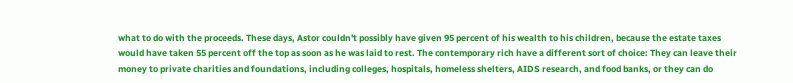what to do with the proceeds. These days, Astor couldn't possibly have given 95 percent of his wealth to his children, because the estate taxes would have taken 55 percent off the top as soon as he was laid to rest. The contemporary rich have a different sort of choice: They can leave their money to private charities and foundations, including colleges, hospitals, homeless shelters, AIDS research, and food banks, or they can do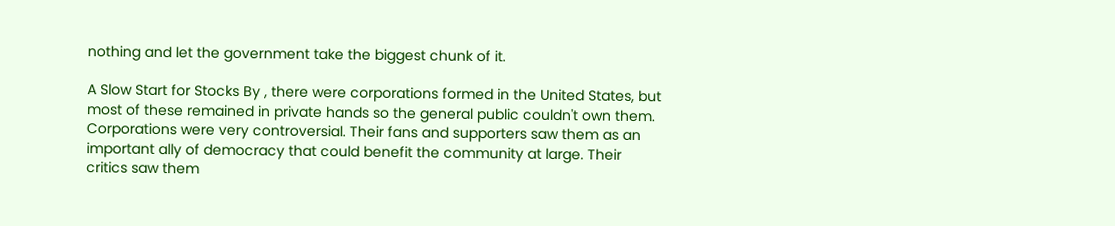nothing and let the government take the biggest chunk of it.

A Slow Start for Stocks By , there were corporations formed in the United States, but most of these remained in private hands so the general public couldn't own them. Corporations were very controversial. Their fans and supporters saw them as an important ally of democracy that could benefit the community at large. Their critics saw them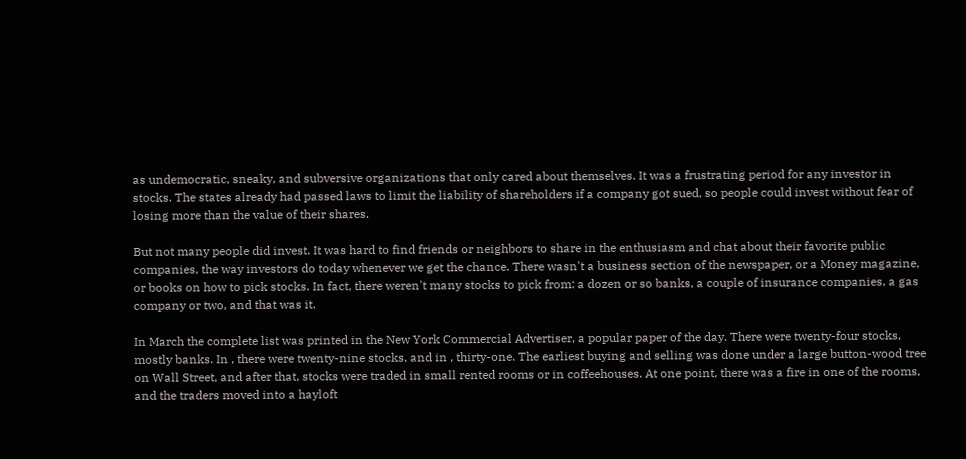as undemocratic, sneaky, and subversive organizations that only cared about themselves. It was a frustrating period for any investor in stocks. The states already had passed laws to limit the liability of shareholders if a company got sued, so people could invest without fear of losing more than the value of their shares.

But not many people did invest. It was hard to find friends or neighbors to share in the enthusiasm and chat about their favorite public companies, the way investors do today whenever we get the chance. There wasn't a business section of the newspaper, or a Money magazine, or books on how to pick stocks. In fact, there weren't many stocks to pick from: a dozen or so banks, a couple of insurance companies, a gas company or two, and that was it.

In March the complete list was printed in the New York Commercial Advertiser, a popular paper of the day. There were twenty-four stocks, mostly banks. In , there were twenty-nine stocks, and in , thirty-one. The earliest buying and selling was done under a large button-wood tree on Wall Street, and after that, stocks were traded in small rented rooms or in coffeehouses. At one point, there was a fire in one of the rooms, and the traders moved into a hayloft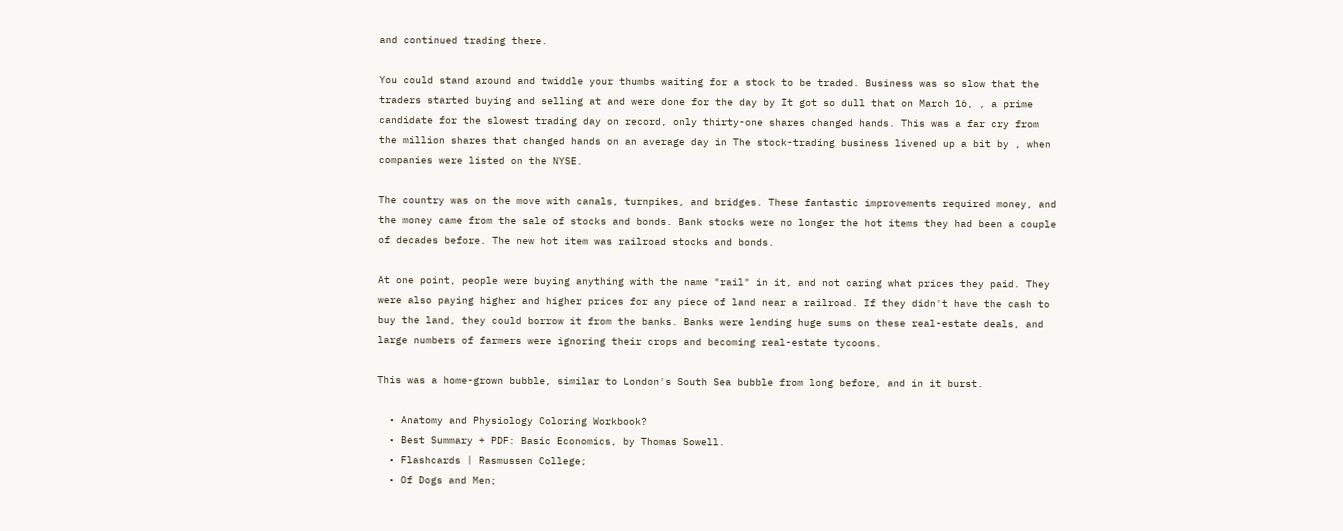and continued trading there.

You could stand around and twiddle your thumbs waiting for a stock to be traded. Business was so slow that the traders started buying and selling at and were done for the day by It got so dull that on March 16, , a prime candidate for the slowest trading day on record, only thirty-one shares changed hands. This was a far cry from the million shares that changed hands on an average day in The stock-trading business livened up a bit by , when companies were listed on the NYSE.

The country was on the move with canals, turnpikes, and bridges. These fantastic improvements required money, and the money came from the sale of stocks and bonds. Bank stocks were no longer the hot items they had been a couple of decades before. The new hot item was railroad stocks and bonds.

At one point, people were buying anything with the name "rail" in it, and not caring what prices they paid. They were also paying higher and higher prices for any piece of land near a railroad. If they didn't have the cash to buy the land, they could borrow it from the banks. Banks were lending huge sums on these real-estate deals, and large numbers of farmers were ignoring their crops and becoming real-estate tycoons.

This was a home-grown bubble, similar to London's South Sea bubble from long before, and in it burst.

  • Anatomy and Physiology Coloring Workbook?
  • Best Summary + PDF: Basic Economics, by Thomas Sowell.
  • Flashcards | Rasmussen College;
  • Of Dogs and Men;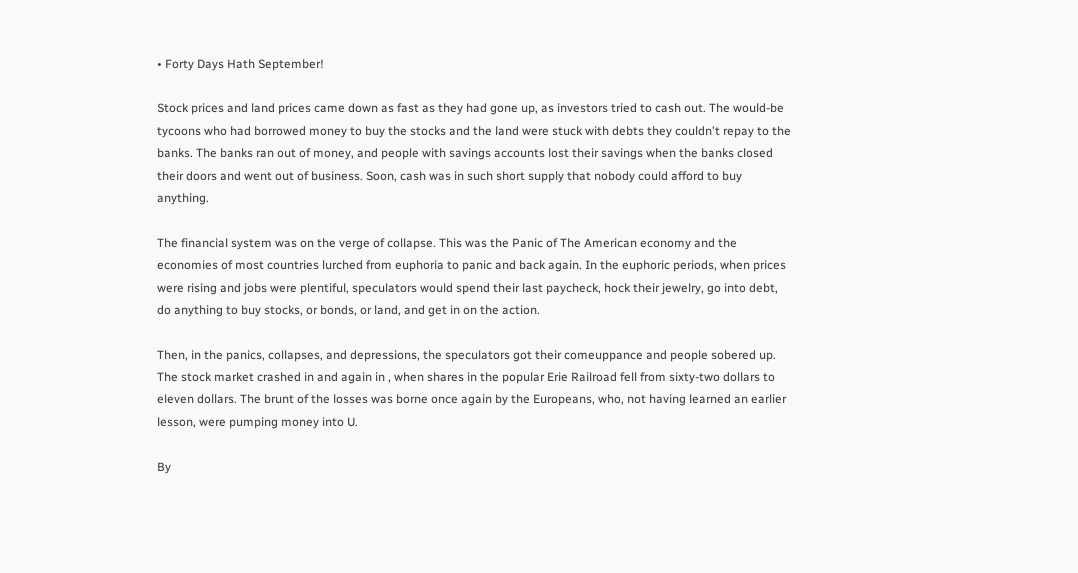• Forty Days Hath September!

Stock prices and land prices came down as fast as they had gone up, as investors tried to cash out. The would-be tycoons who had borrowed money to buy the stocks and the land were stuck with debts they couldn't repay to the banks. The banks ran out of money, and people with savings accounts lost their savings when the banks closed their doors and went out of business. Soon, cash was in such short supply that nobody could afford to buy anything.

The financial system was on the verge of collapse. This was the Panic of The American economy and the economies of most countries lurched from euphoria to panic and back again. In the euphoric periods, when prices were rising and jobs were plentiful, speculators would spend their last paycheck, hock their jewelry, go into debt, do anything to buy stocks, or bonds, or land, and get in on the action.

Then, in the panics, collapses, and depressions, the speculators got their comeuppance and people sobered up. The stock market crashed in and again in , when shares in the popular Erie Railroad fell from sixty-two dollars to eleven dollars. The brunt of the losses was borne once again by the Europeans, who, not having learned an earlier lesson, were pumping money into U.

By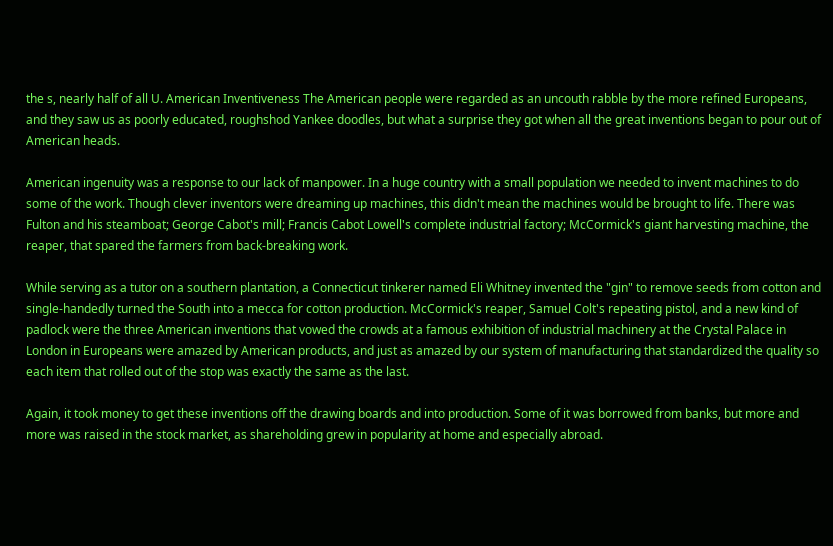the s, nearly half of all U. American Inventiveness The American people were regarded as an uncouth rabble by the more refined Europeans, and they saw us as poorly educated, roughshod Yankee doodles, but what a surprise they got when all the great inventions began to pour out of American heads.

American ingenuity was a response to our lack of manpower. In a huge country with a small population we needed to invent machines to do some of the work. Though clever inventors were dreaming up machines, this didn't mean the machines would be brought to life. There was Fulton and his steamboat; George Cabot's mill; Francis Cabot Lowell's complete industrial factory; McCormick's giant harvesting machine, the reaper, that spared the farmers from back-breaking work.

While serving as a tutor on a southern plantation, a Connecticut tinkerer named Eli Whitney invented the "gin" to remove seeds from cotton and single-handedly turned the South into a mecca for cotton production. McCormick's reaper, Samuel Colt's repeating pistol, and a new kind of padlock were the three American inventions that vowed the crowds at a famous exhibition of industrial machinery at the Crystal Palace in London in Europeans were amazed by American products, and just as amazed by our system of manufacturing that standardized the quality so each item that rolled out of the stop was exactly the same as the last.

Again, it took money to get these inventions off the drawing boards and into production. Some of it was borrowed from banks, but more and more was raised in the stock market, as shareholding grew in popularity at home and especially abroad.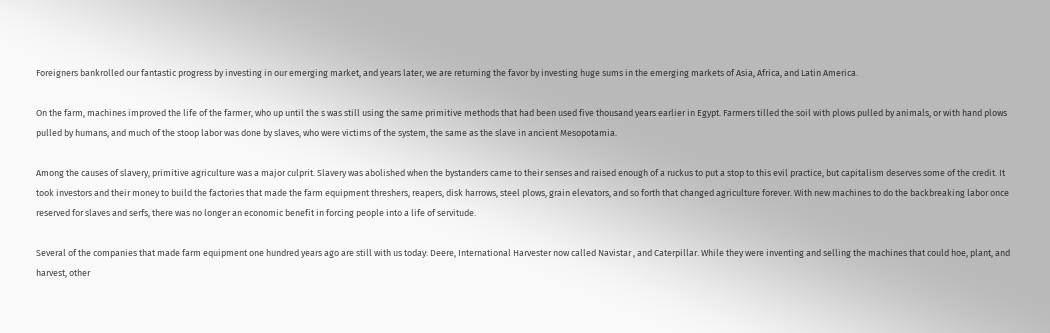Foreigners bankrolled our fantastic progress by investing in our emerging market, and years later, we are returning the favor by investing huge sums in the emerging markets of Asia, Africa, and Latin America.

On the farm, machines improved the life of the farmer, who up until the s was still using the same primitive methods that had been used five thousand years earlier in Egypt. Farmers tilled the soil with plows pulled by animals, or with hand plows pulled by humans, and much of the stoop labor was done by slaves, who were victims of the system, the same as the slave in ancient Mesopotamia.

Among the causes of slavery, primitive agriculture was a major culprit. Slavery was abolished when the bystanders came to their senses and raised enough of a ruckus to put a stop to this evil practice, but capitalism deserves some of the credit. It took investors and their money to build the factories that made the farm equipment threshers, reapers, disk harrows, steel plows, grain elevators, and so forth that changed agriculture forever. With new machines to do the backbreaking labor once reserved for slaves and serfs, there was no longer an economic benefit in forcing people into a life of servitude.

Several of the companies that made farm equipment one hundred years ago are still with us today: Deere, International Harvester now called Navistar , and Caterpillar. While they were inventing and selling the machines that could hoe, plant, and harvest, other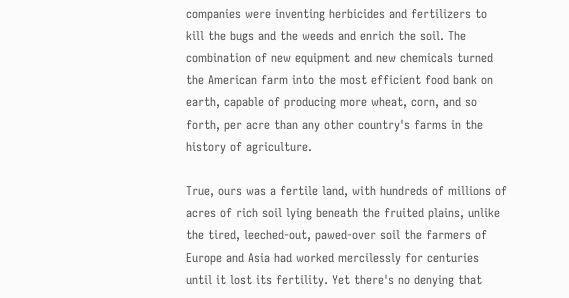companies were inventing herbicides and fertilizers to kill the bugs and the weeds and enrich the soil. The combination of new equipment and new chemicals turned the American farm into the most efficient food bank on earth, capable of producing more wheat, corn, and so forth, per acre than any other country's farms in the history of agriculture.

True, ours was a fertile land, with hundreds of millions of acres of rich soil lying beneath the fruited plains, unlike the tired, leeched-out, pawed-over soil the farmers of Europe and Asia had worked mercilessly for centuries until it lost its fertility. Yet there's no denying that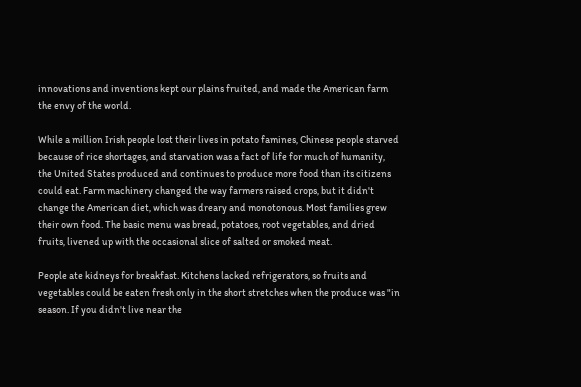innovations and inventions kept our plains fruited, and made the American farm the envy of the world.

While a million Irish people lost their lives in potato famines, Chinese people starved because of rice shortages, and starvation was a fact of life for much of humanity, the United States produced and continues to produce more food than its citizens could eat. Farm machinery changed the way farmers raised crops, but it didn't change the American diet, which was dreary and monotonous. Most families grew their own food. The basic menu was bread, potatoes, root vegetables, and dried fruits, livened up with the occasional slice of salted or smoked meat.

People ate kidneys for breakfast. Kitchens lacked refrigerators, so fruits and vegetables could be eaten fresh only in the short stretches when the produce was "in season. If you didn't live near the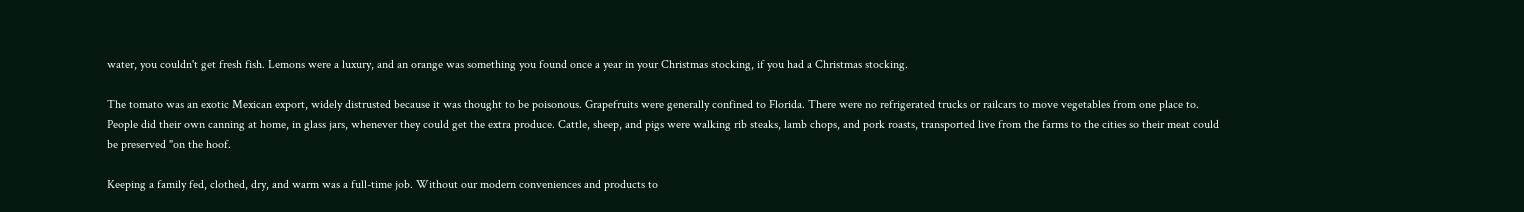water, you couldn't get fresh fish. Lemons were a luxury, and an orange was something you found once a year in your Christmas stocking, if you had a Christmas stocking.

The tomato was an exotic Mexican export, widely distrusted because it was thought to be poisonous. Grapefruits were generally confined to Florida. There were no refrigerated trucks or railcars to move vegetables from one place to. People did their own canning at home, in glass jars, whenever they could get the extra produce. Cattle, sheep, and pigs were walking rib steaks, lamb chops, and pork roasts, transported live from the farms to the cities so their meat could be preserved "on the hoof.

Keeping a family fed, clothed, dry, and warm was a full-time job. Without our modern conveniences and products to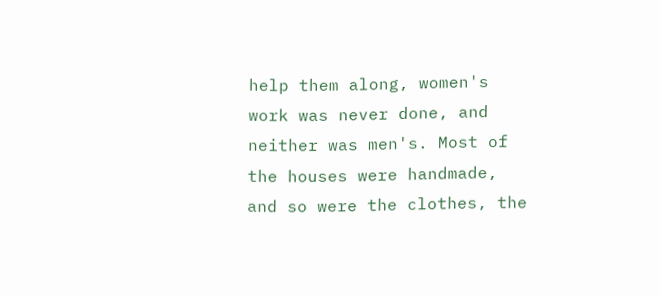help them along, women's work was never done, and neither was men's. Most of the houses were handmade, and so were the clothes, the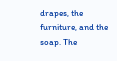drapes, the furniture, and the soap. The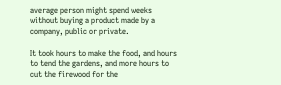average person might spend weeks without buying a product made by a company, public or private.

It took hours to make the food, and hours to tend the gardens, and more hours to cut the firewood for the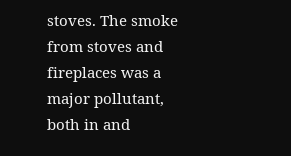stoves. The smoke from stoves and fireplaces was a major pollutant, both in and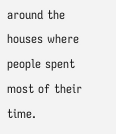around the houses where people spent most of their time.